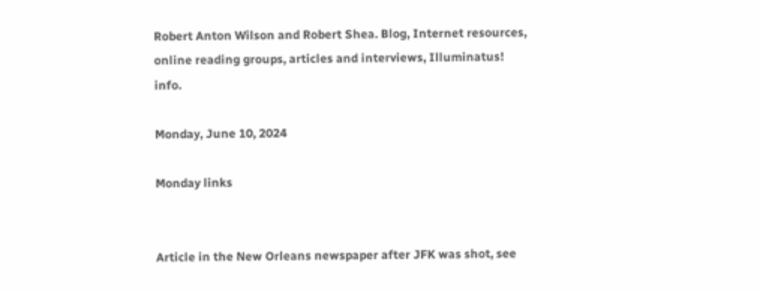Robert Anton Wilson and Robert Shea. Blog, Internet resources, online reading groups, articles and interviews, Illuminatus! info.

Monday, June 10, 2024

Monday links


Article in the New Orleans newspaper after JFK was shot, see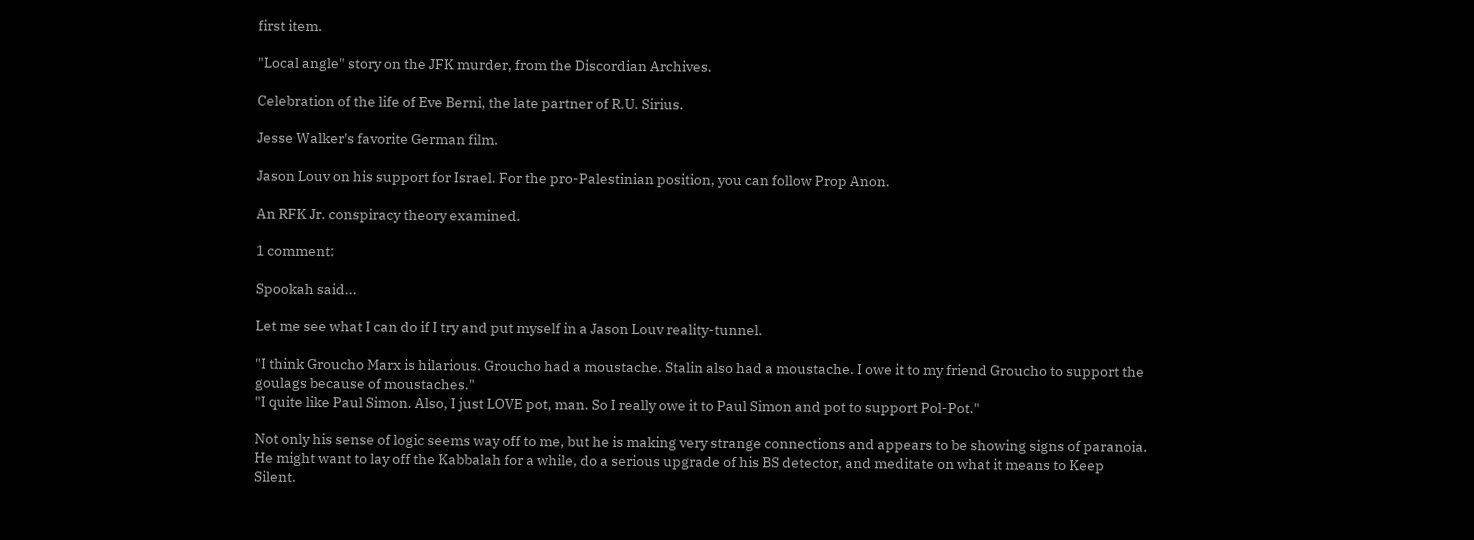first item.

"Local angle" story on the JFK murder, from the Discordian Archives.

Celebration of the life of Eve Berni, the late partner of R.U. Sirius.

Jesse Walker's favorite German film.

Jason Louv on his support for Israel. For the pro-Palestinian position, you can follow Prop Anon.

An RFK Jr. conspiracy theory examined.

1 comment:

Spookah said...

Let me see what I can do if I try and put myself in a Jason Louv reality-tunnel.

"I think Groucho Marx is hilarious. Groucho had a moustache. Stalin also had a moustache. I owe it to my friend Groucho to support the goulags because of moustaches."
"I quite like Paul Simon. Also, I just LOVE pot, man. So I really owe it to Paul Simon and pot to support Pol-Pot."

Not only his sense of logic seems way off to me, but he is making very strange connections and appears to be showing signs of paranoia. He might want to lay off the Kabbalah for a while, do a serious upgrade of his BS detector, and meditate on what it means to Keep Silent.